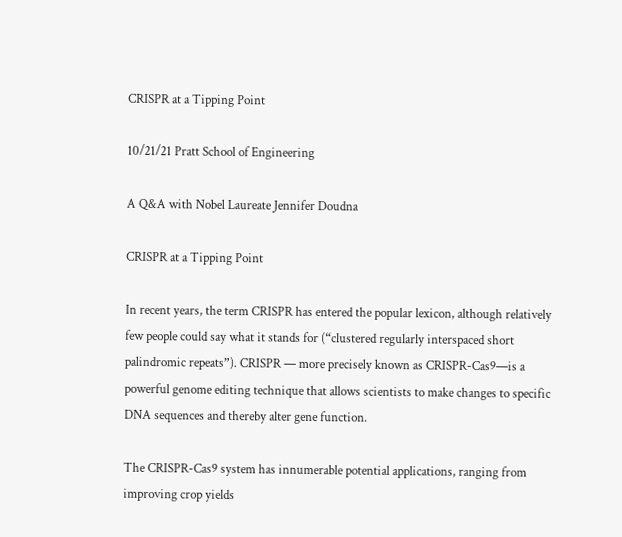CRISPR at a Tipping Point

10/21/21 Pratt School of Engineering

A Q&A with Nobel Laureate Jennifer Doudna

CRISPR at a Tipping Point

In recent years, the term CRISPR has entered the popular lexicon, although relatively few people could say what it stands for (“clustered regularly interspaced short palindromic repeats”). CRISPR — more precisely known as CRISPR-Cas9—is a powerful genome editing technique that allows scientists to make changes to specific DNA sequences and thereby alter gene function.

The CRISPR-Cas9 system has innumerable potential applications, ranging from improving crop yields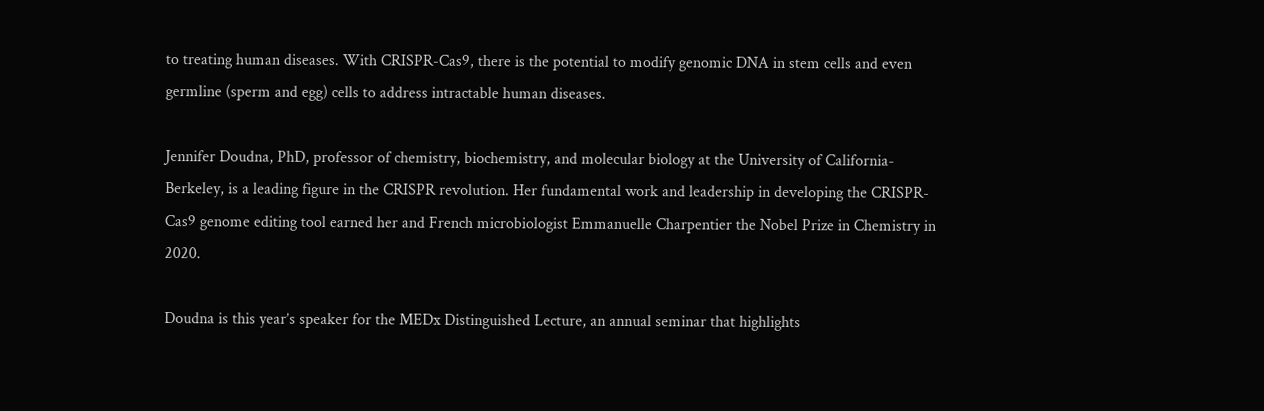to treating human diseases. With CRISPR-Cas9, there is the potential to modify genomic DNA in stem cells and even germline (sperm and egg) cells to address intractable human diseases.

Jennifer Doudna, PhD, professor of chemistry, biochemistry, and molecular biology at the University of California-Berkeley, is a leading figure in the CRISPR revolution. Her fundamental work and leadership in developing the CRISPR-Cas9 genome editing tool earned her and French microbiologist Emmanuelle Charpentier the Nobel Prize in Chemistry in 2020.

Doudna is this year’s speaker for the MEDx Distinguished Lecture, an annual seminar that highlights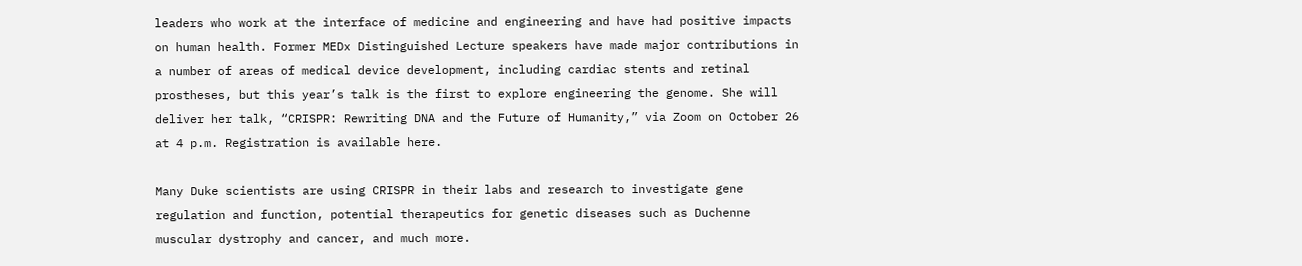leaders who work at the interface of medicine and engineering and have had positive impacts on human health. Former MEDx Distinguished Lecture speakers have made major contributions in a number of areas of medical device development, including cardiac stents and retinal prostheses, but this year’s talk is the first to explore engineering the genome. She will deliver her talk, “CRISPR: Rewriting DNA and the Future of Humanity,” via Zoom on October 26 at 4 p.m. Registration is available here.

Many Duke scientists are using CRISPR in their labs and research to investigate gene regulation and function, potential therapeutics for genetic diseases such as Duchenne muscular dystrophy and cancer, and much more.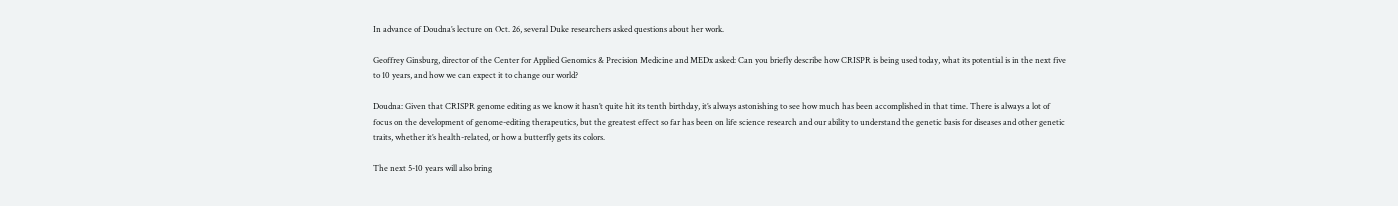In advance of Doudna’s lecture on Oct. 26, several Duke researchers asked questions about her work.

Geoffrey Ginsburg, director of the Center for Applied Genomics & Precision Medicine and MEDx asked: Can you briefly describe how CRISPR is being used today, what its potential is in the next five to 10 years, and how we can expect it to change our world?

Doudna: Given that CRISPR genome editing as we know it hasn’t quite hit its tenth birthday, it’s always astonishing to see how much has been accomplished in that time. There is always a lot of focus on the development of genome-editing therapeutics, but the greatest effect so far has been on life science research and our ability to understand the genetic basis for diseases and other genetic traits, whether it’s health-related, or how a butterfly gets its colors.

The next 5-10 years will also bring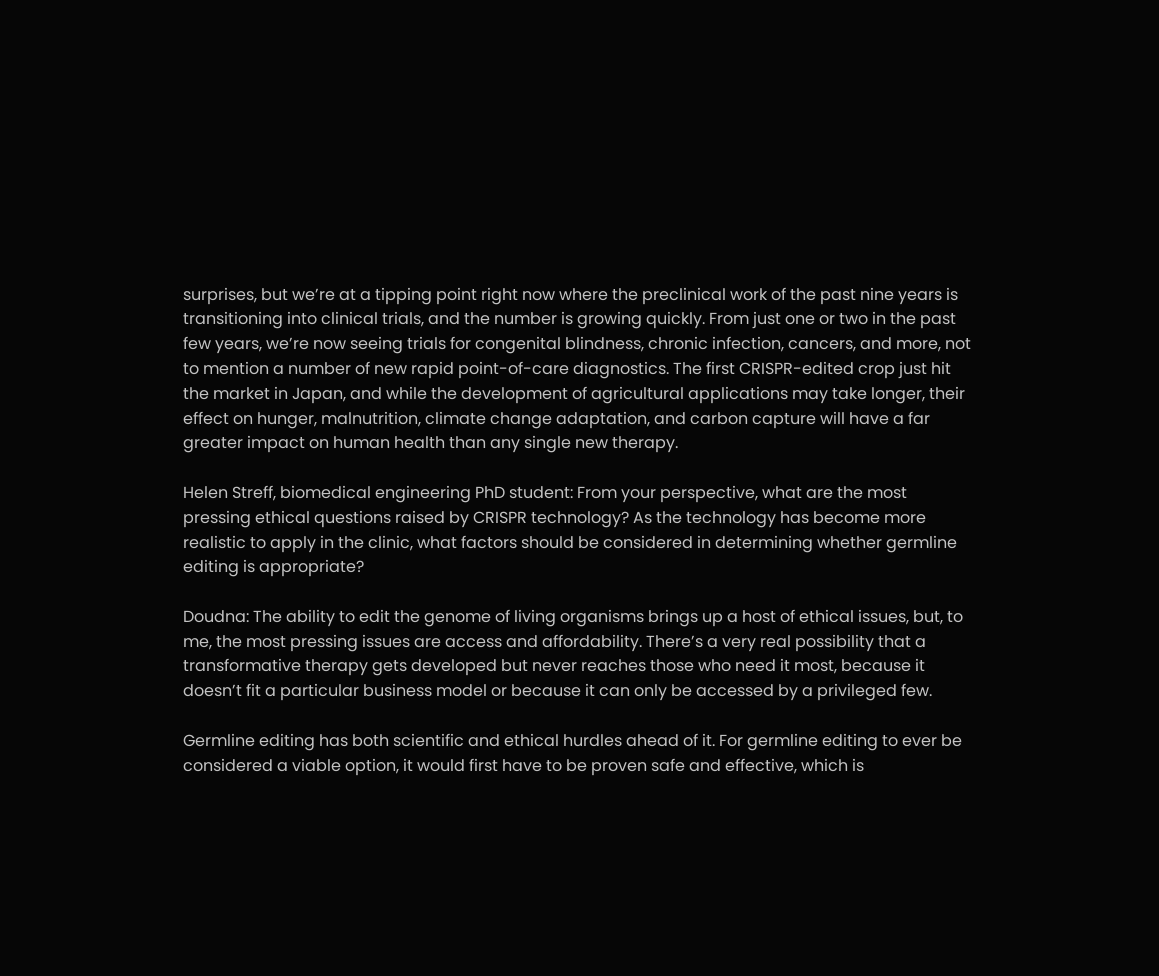surprises, but we’re at a tipping point right now where the preclinical work of the past nine years is transitioning into clinical trials, and the number is growing quickly. From just one or two in the past few years, we’re now seeing trials for congenital blindness, chronic infection, cancers, and more, not to mention a number of new rapid point-of-care diagnostics. The first CRISPR-edited crop just hit the market in Japan, and while the development of agricultural applications may take longer, their effect on hunger, malnutrition, climate change adaptation, and carbon capture will have a far greater impact on human health than any single new therapy.

Helen Streff, biomedical engineering PhD student: From your perspective, what are the most pressing ethical questions raised by CRISPR technology? As the technology has become more realistic to apply in the clinic, what factors should be considered in determining whether germline editing is appropriate?

Doudna: The ability to edit the genome of living organisms brings up a host of ethical issues, but, to me, the most pressing issues are access and affordability. There’s a very real possibility that a transformative therapy gets developed but never reaches those who need it most, because it doesn’t fit a particular business model or because it can only be accessed by a privileged few.

Germline editing has both scientific and ethical hurdles ahead of it. For germline editing to ever be considered a viable option, it would first have to be proven safe and effective, which is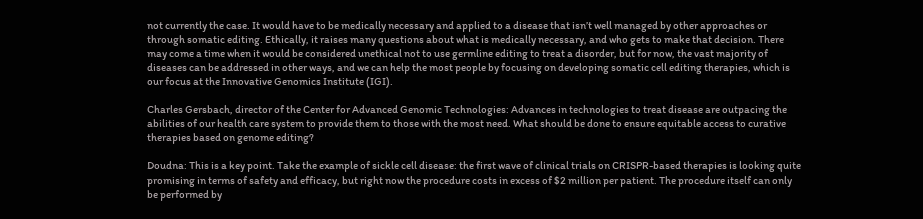not currently the case. It would have to be medically necessary and applied to a disease that isn’t well managed by other approaches or through somatic editing. Ethically, it raises many questions about what is medically necessary, and who gets to make that decision. There may come a time when it would be considered unethical not to use germline editing to treat a disorder, but for now, the vast majority of diseases can be addressed in other ways, and we can help the most people by focusing on developing somatic cell editing therapies, which is our focus at the Innovative Genomics Institute (IGI).

Charles Gersbach, director of the Center for Advanced Genomic Technologies: Advances in technologies to treat disease are outpacing the abilities of our health care system to provide them to those with the most need. What should be done to ensure equitable access to curative therapies based on genome editing?

Doudna: This is a key point. Take the example of sickle cell disease: the first wave of clinical trials on CRISPR-based therapies is looking quite promising in terms of safety and efficacy, but right now the procedure costs in excess of $2 million per patient. The procedure itself can only be performed by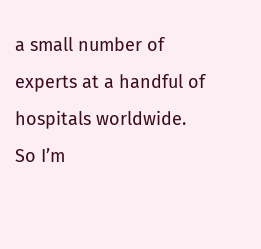a small number of experts at a handful of hospitals worldwide. So I’m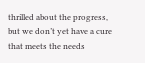thrilled about the progress, but we don’t yet have a cure that meets the needs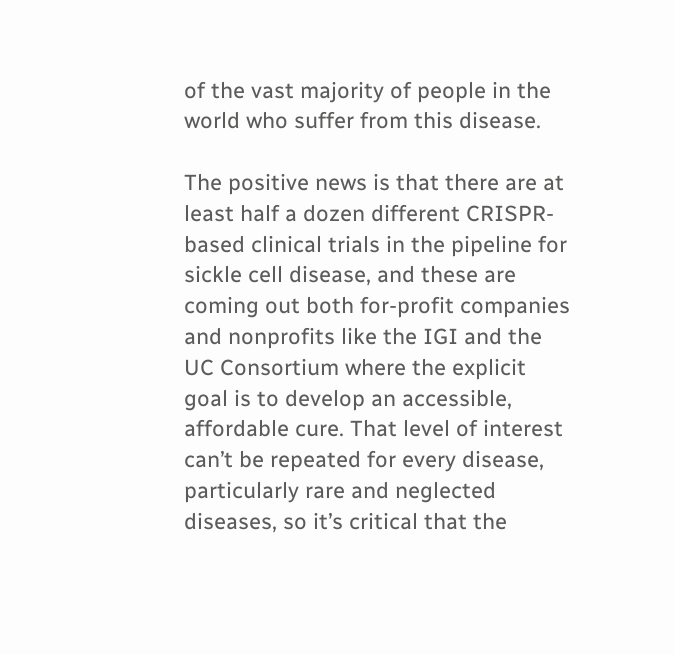of the vast majority of people in the world who suffer from this disease.

The positive news is that there are at least half a dozen different CRISPR-based clinical trials in the pipeline for sickle cell disease, and these are coming out both for-profit companies and nonprofits like the IGI and the UC Consortium where the explicit goal is to develop an accessible, affordable cure. That level of interest can’t be repeated for every disease, particularly rare and neglected diseases, so it’s critical that the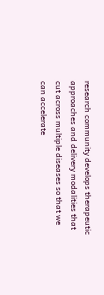research community develops therapeutic approaches and delivery modalities that cut across multiple diseases so that we can accelerate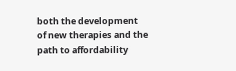both the development of new therapies and the path to affordability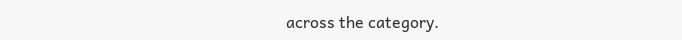across the category.